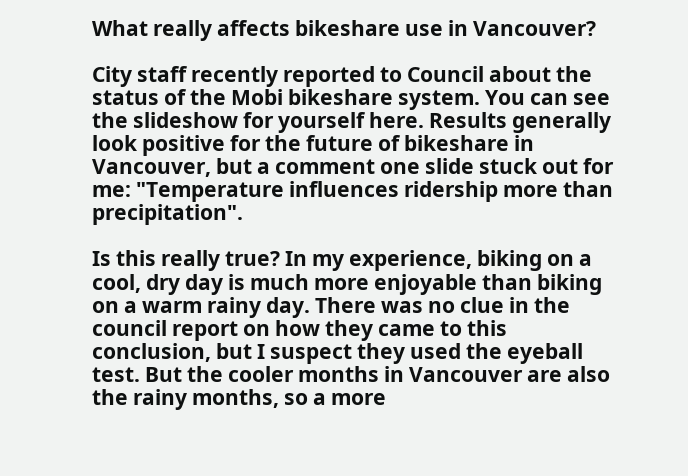What really affects bikeshare use in Vancouver?

City staff recently reported to Council about the status of the Mobi bikeshare system. You can see the slideshow for yourself here. Results generally look positive for the future of bikeshare in Vancouver, but a comment one slide stuck out for me: "Temperature influences ridership more than precipitation".

Is this really true? In my experience, biking on a cool, dry day is much more enjoyable than biking on a warm rainy day. There was no clue in the council report on how they came to this conclusion, but I suspect they used the eyeball test. But the cooler months in Vancouver are also the rainy months, so a more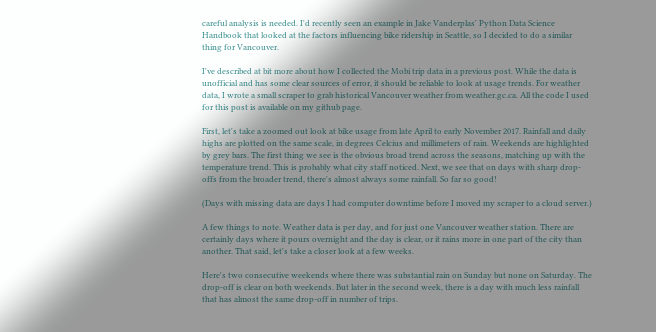careful analysis is needed. I'd recently seen an example in Jake Vanderplas' Python Data Science Handbook that looked at the factors influencing bike ridership in Seattle, so I decided to do a similar thing for Vancouver.

I've described at bit more about how I collected the Mobi trip data in a previous post. While the data is unofficial and has some clear sources of error, it should be reliable to look at usage trends. For weather data, I wrote a small scraper to grab historical Vancouver weather from weather.gc.ca. All the code I used for this post is available on my github page.

First, let's take a zoomed out look at bike usage from late April to early November 2017. Rainfall and daily highs are plotted on the same scale, in degrees Celcius and millimeters of rain. Weekends are highlighted by grey bars. The first thing we see is the obvious broad trend across the seasons, matching up with the temperature trend. This is probably what city staff noticed. Next, we see that on days with sharp drop-offs from the broader trend, there's almost always some rainfall. So far so good!

(Days with missing data are days I had computer downtime before I moved my scraper to a cloud server.)

A few things to note. Weather data is per day, and for just one Vancouver weather station. There are certainly days where it pours overnight and the day is clear, or it rains more in one part of the city than another. That said, let's take a closer look at a few weeks.

Here's two consecutive weekends where there was substantial rain on Sunday but none on Saturday. The drop-off is clear on both weekends. But later in the second week, there is a day with much less rainfall that has almost the same drop-off in number of trips.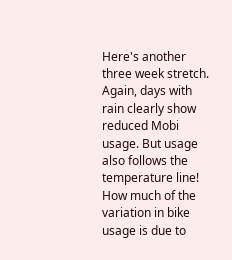Here's another three week stretch. Again, days with rain clearly show reduced Mobi usage. But usage also follows the temperature line! How much of the variation in bike usage is due to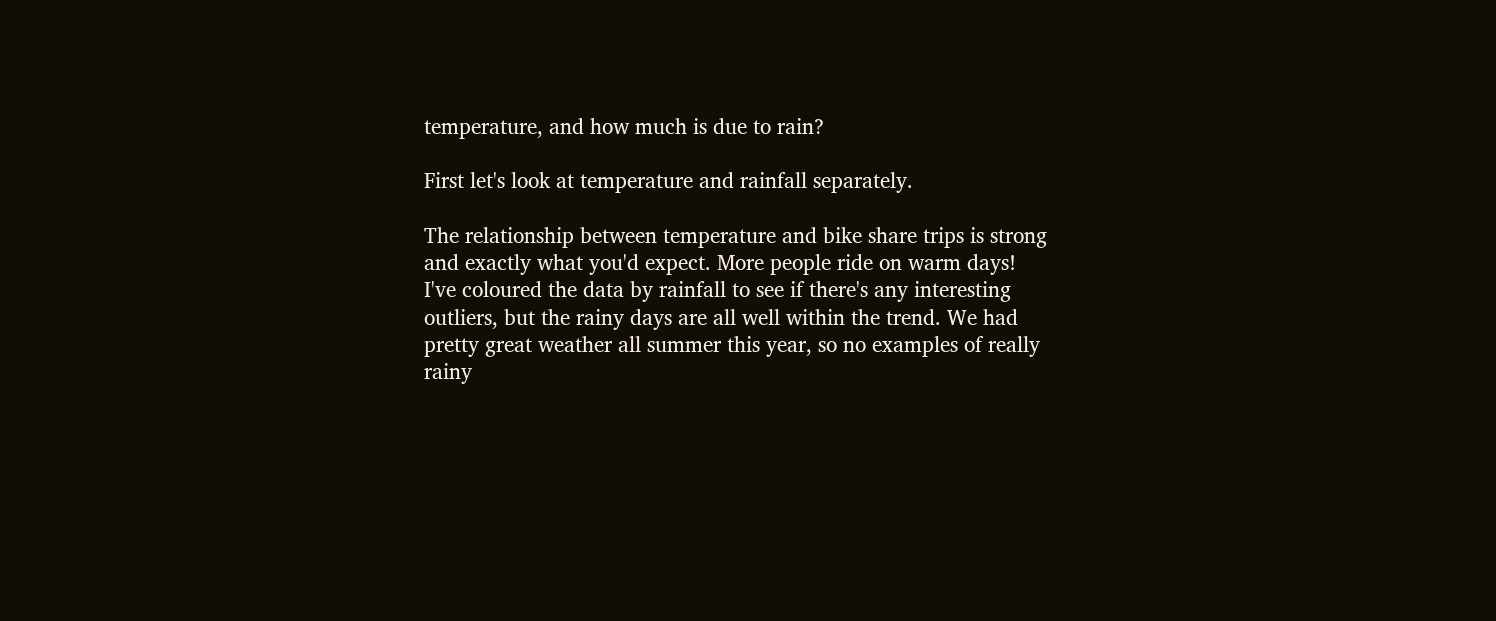temperature, and how much is due to rain?

First let's look at temperature and rainfall separately.

The relationship between temperature and bike share trips is strong and exactly what you'd expect. More people ride on warm days! I've coloured the data by rainfall to see if there's any interesting outliers, but the rainy days are all well within the trend. We had pretty great weather all summer this year, so no examples of really rainy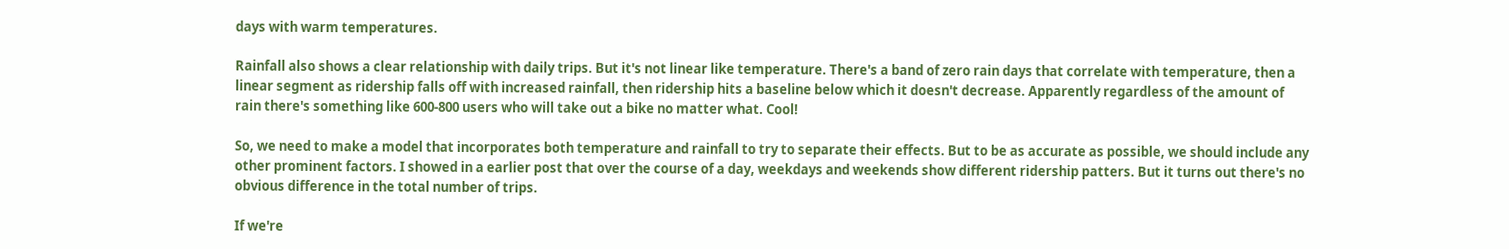days with warm temperatures.

Rainfall also shows a clear relationship with daily trips. But it's not linear like temperature. There's a band of zero rain days that correlate with temperature, then a linear segment as ridership falls off with increased rainfall, then ridership hits a baseline below which it doesn't decrease. Apparently regardless of the amount of rain there's something like 600-800 users who will take out a bike no matter what. Cool!

So, we need to make a model that incorporates both temperature and rainfall to try to separate their effects. But to be as accurate as possible, we should include any other prominent factors. I showed in a earlier post that over the course of a day, weekdays and weekends show different ridership patters. But it turns out there's no obvious difference in the total number of trips.

If we're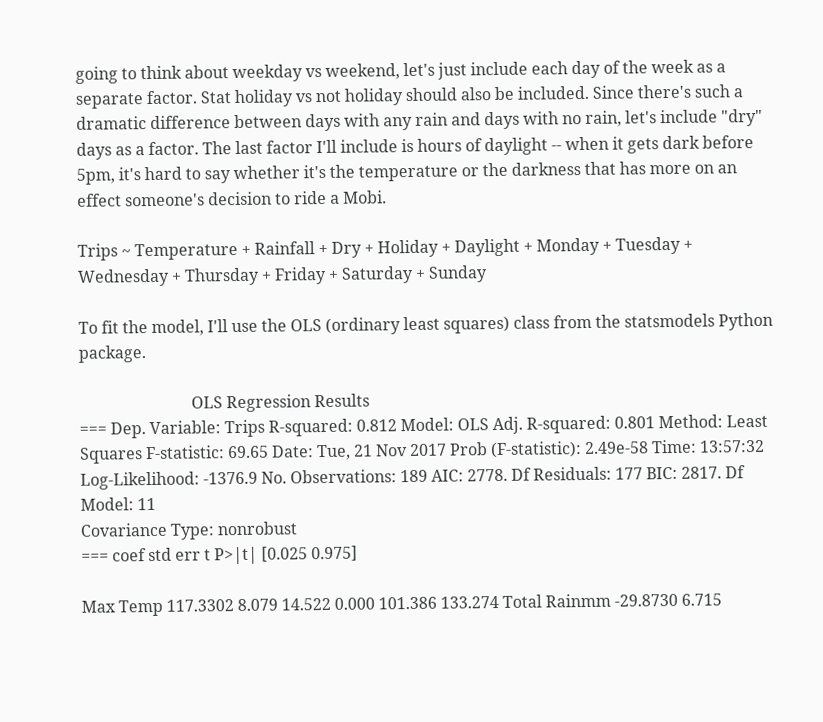going to think about weekday vs weekend, let's just include each day of the week as a separate factor. Stat holiday vs not holiday should also be included. Since there's such a dramatic difference between days with any rain and days with no rain, let's include "dry" days as a factor. The last factor I'll include is hours of daylight -- when it gets dark before 5pm, it's hard to say whether it's the temperature or the darkness that has more on an effect someone's decision to ride a Mobi.

Trips ~ Temperature + Rainfall + Dry + Holiday + Daylight + Monday + Tuesday + Wednesday + Thursday + Friday + Saturday + Sunday

To fit the model, I'll use the OLS (ordinary least squares) class from the statsmodels Python package.

                            OLS Regression Results
=== Dep. Variable: Trips R-squared: 0.812 Model: OLS Adj. R-squared: 0.801 Method: Least Squares F-statistic: 69.65 Date: Tue, 21 Nov 2017 Prob (F-statistic): 2.49e-58 Time: 13:57:32 Log-Likelihood: -1376.9 No. Observations: 189 AIC: 2778. Df Residuals: 177 BIC: 2817. Df Model: 11
Covariance Type: nonrobust
=== coef std err t P>|t| [0.025 0.975]

Max Temp 117.3302 8.079 14.522 0.000 101.386 133.274 Total Rainmm -29.8730 6.715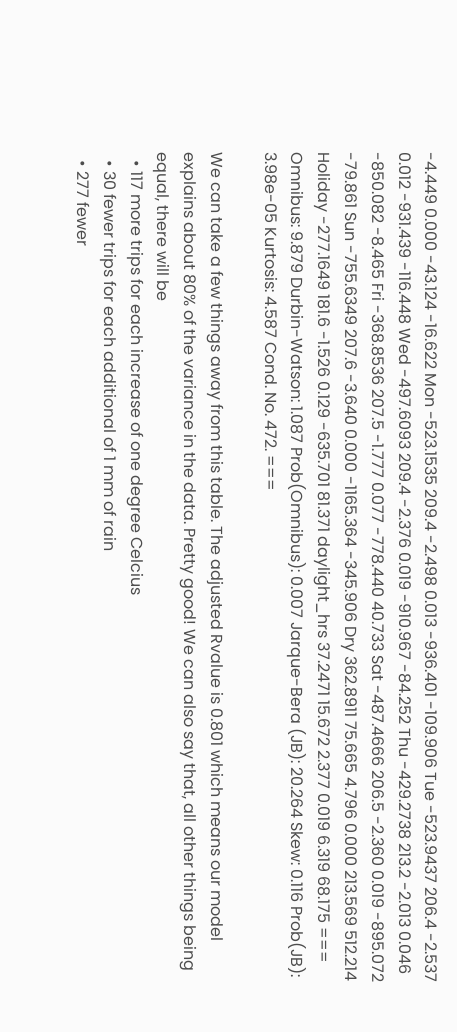-4.449 0.000 -43.124 -16.622 Mon -523.1535 209.4 -2.498 0.013 -936.401 -109.906 Tue -523.9437 206.4 -2.537 0.012 -931.439 -116.448 Wed -497.6093 209.4 -2.376 0.019 -910.967 -84.252 Thu -429.2738 213.2 -2.013 0.046 -850.082 -8.465 Fri -368.8536 207.5 -1.777 0.077 -778.440 40.733 Sat -487.4666 206.5 -2.360 0.019 -895.072 -79.861 Sun -755.6349 207.6 -3.640 0.000 -1165.364 -345.906 Dry 362.8911 75.665 4.796 0.000 213.569 512.214 Holiday -277.1649 181.6 -1.526 0.129 -635.701 81.371 daylight_hrs 37.2471 15.672 2.377 0.019 6.319 68.175 === Omnibus: 9.879 Durbin-Watson: 1.087 Prob(Omnibus): 0.007 Jarque-Bera (JB): 20.264 Skew: 0.116 Prob(JB): 3.98e-05 Kurtosis: 4.587 Cond. No. 472. ===

We can take a few things away from this table. The adjusted Rvalue is 0.801 which means our model explains about 80% of the variance in the data. Pretty good! We can also say that, all other things being equal, there will be
  • 117 more trips for each increase of one degree Celcius
  • 30 fewer trips for each additional of 1 mm of rain
  • 277 fewer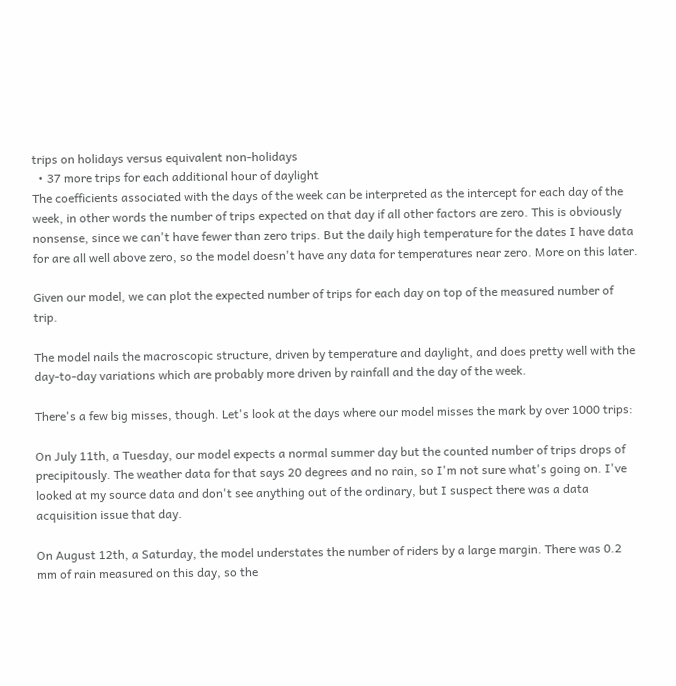trips on holidays versus equivalent non-holidays
  • 37 more trips for each additional hour of daylight
The coefficients associated with the days of the week can be interpreted as the intercept for each day of the week, in other words the number of trips expected on that day if all other factors are zero. This is obviously nonsense, since we can't have fewer than zero trips. But the daily high temperature for the dates I have data for are all well above zero, so the model doesn't have any data for temperatures near zero. More on this later.

Given our model, we can plot the expected number of trips for each day on top of the measured number of trip.

The model nails the macroscopic structure, driven by temperature and daylight, and does pretty well with the day-to-day variations which are probably more driven by rainfall and the day of the week.

There's a few big misses, though. Let's look at the days where our model misses the mark by over 1000 trips:

On July 11th, a Tuesday, our model expects a normal summer day but the counted number of trips drops of precipitously. The weather data for that says 20 degrees and no rain, so I'm not sure what's going on. I've looked at my source data and don't see anything out of the ordinary, but I suspect there was a data acquisition issue that day.

On August 12th, a Saturday, the model understates the number of riders by a large margin. There was 0.2 mm of rain measured on this day, so the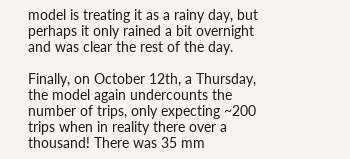model is treating it as a rainy day, but perhaps it only rained a bit overnight and was clear the rest of the day.

Finally, on October 12th, a Thursday, the model again undercounts the number of trips, only expecting ~200 trips when in reality there over a thousand! There was 35 mm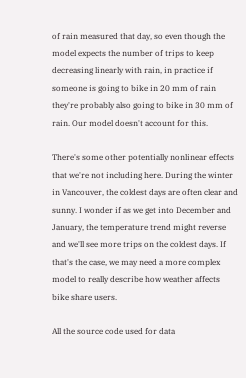of rain measured that day, so even though the model expects the number of trips to keep decreasing linearly with rain, in practice if someone is going to bike in 20 mm of rain they're probably also going to bike in 30 mm of rain. Our model doesn't account for this.

There's some other potentially nonlinear effects that we're not including here. During the winter in Vancouver, the coldest days are often clear and sunny. I wonder if as we get into December and January, the temperature trend might reverse and we'll see more trips on the coldest days. If that's the case, we may need a more complex model to really describe how weather affects bike share users.

All the source code used for data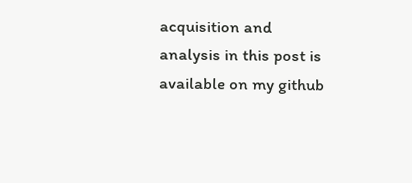acquisition and analysis in this post is available on my github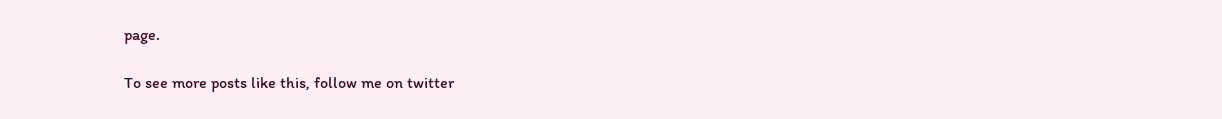page.

To see more posts like this, follow me on twitter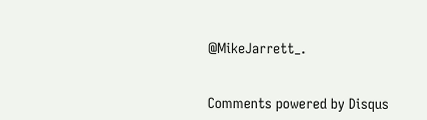@MikeJarrett_.


Comments powered by Disqus